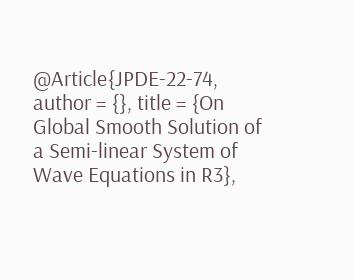@Article{JPDE-22-74, author = {}, title = {On Global Smooth Solution of a Semi-linear System of Wave Equations in R3},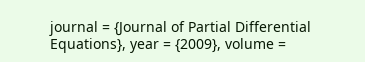journal = {Journal of Partial Differential Equations}, year = {2009}, volume =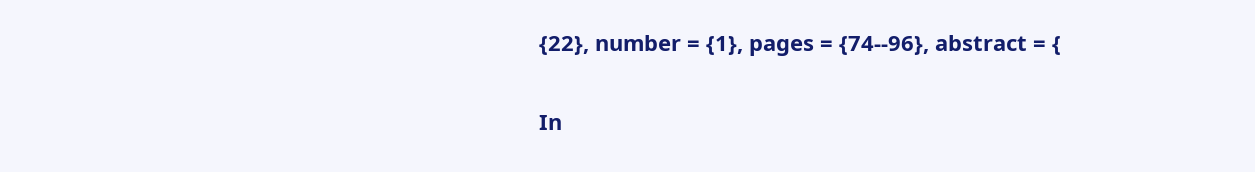{22}, number = {1}, pages = {74--96}, abstract = {

In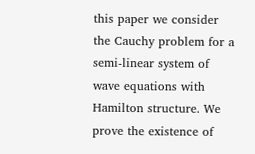this paper we consider the Cauchy problem for a semi-linear system of wave equations with Hamilton structure. We prove the existence of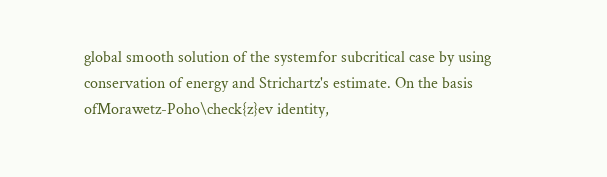global smooth solution of the systemfor subcritical case by using conservation of energy and Strichartz's estimate. On the basis ofMorawetz-Poho\check{z}ev identity,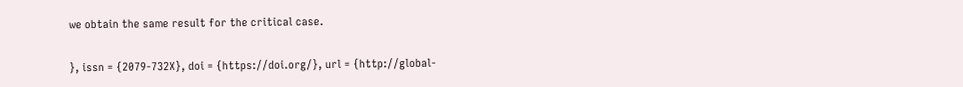we obtain the same result for the critical case.

}, issn = {2079-732X}, doi = {https://doi.org/}, url = {http://global-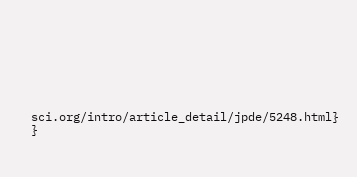sci.org/intro/article_detail/jpde/5248.html} }